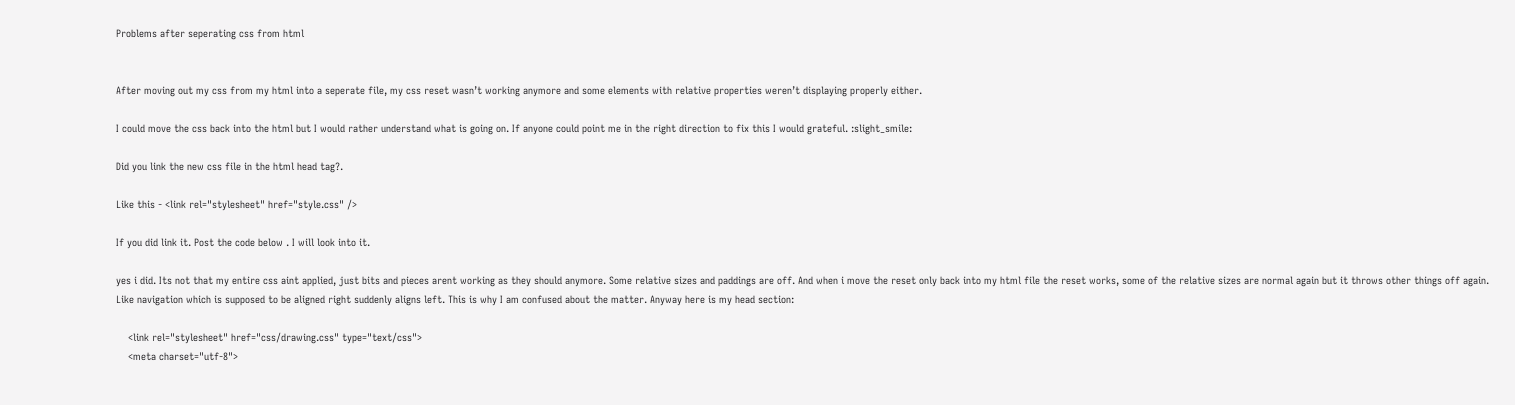Problems after seperating css from html


After moving out my css from my html into a seperate file, my css reset wasn’t working anymore and some elements with relative properties weren’t displaying properly either.

I could move the css back into the html but I would rather understand what is going on. If anyone could point me in the right direction to fix this I would grateful. :slight_smile:

Did you link the new css file in the html head tag?.

Like this - <link rel="stylesheet" href="style.css" />

If you did link it. Post the code below . I will look into it.

yes i did. Its not that my entire css aint applied, just bits and pieces arent working as they should anymore. Some relative sizes and paddings are off. And when i move the reset only back into my html file the reset works, some of the relative sizes are normal again but it throws other things off again. Like navigation which is supposed to be aligned right suddenly aligns left. This is why I am confused about the matter. Anyway here is my head section:

    <link rel="stylesheet" href="css/drawing.css" type="text/css">
    <meta charset="utf-8">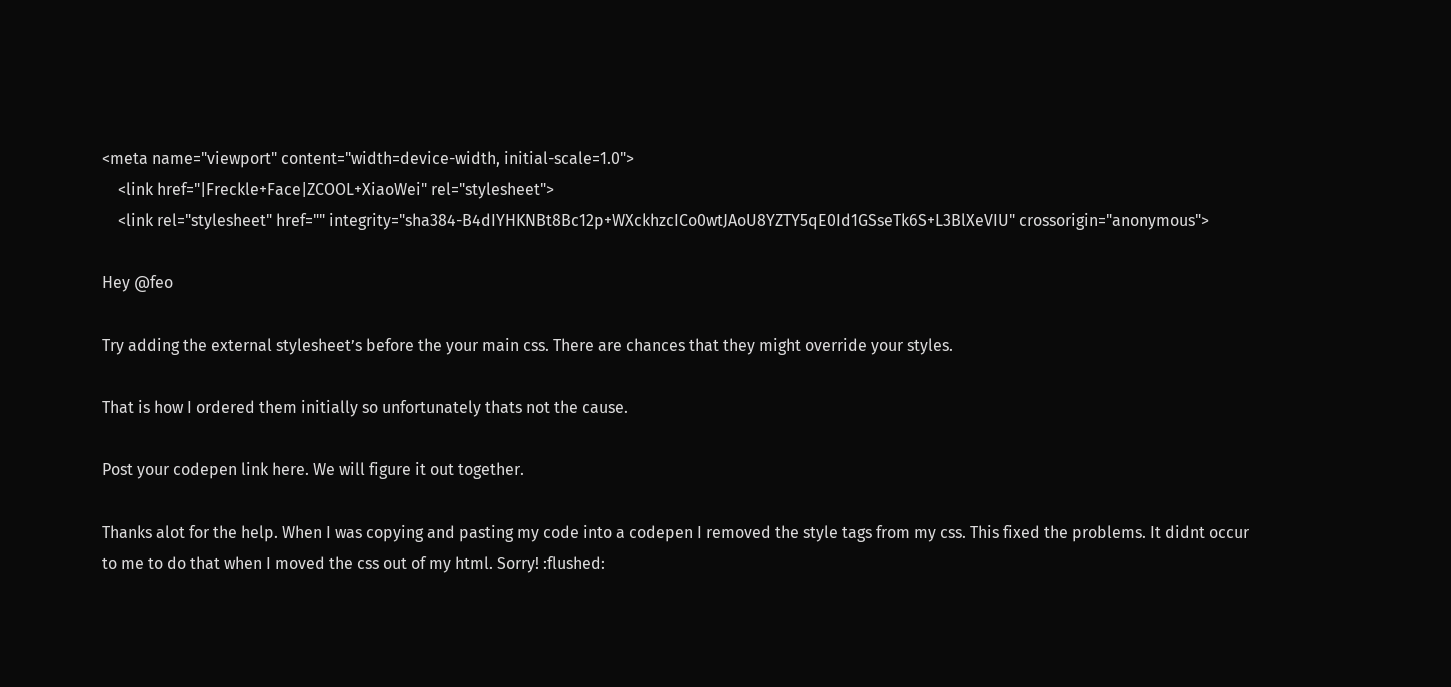<meta name="viewport" content="width=device-width, initial-scale=1.0">
    <link href="|Freckle+Face|ZCOOL+XiaoWei" rel="stylesheet">
    <link rel="stylesheet" href="" integrity="sha384-B4dIYHKNBt8Bc12p+WXckhzcICo0wtJAoU8YZTY5qE0Id1GSseTk6S+L3BlXeVIU" crossorigin="anonymous">

Hey @feo

Try adding the external stylesheet’s before the your main css. There are chances that they might override your styles.

That is how I ordered them initially so unfortunately thats not the cause.

Post your codepen link here. We will figure it out together.

Thanks alot for the help. When I was copying and pasting my code into a codepen I removed the style tags from my css. This fixed the problems. It didnt occur to me to do that when I moved the css out of my html. Sorry! :flushed: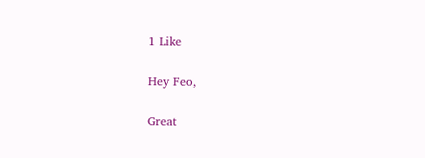1 Like

Hey Feo,

Great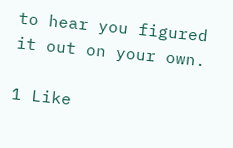to hear you figured it out on your own.

1 Like